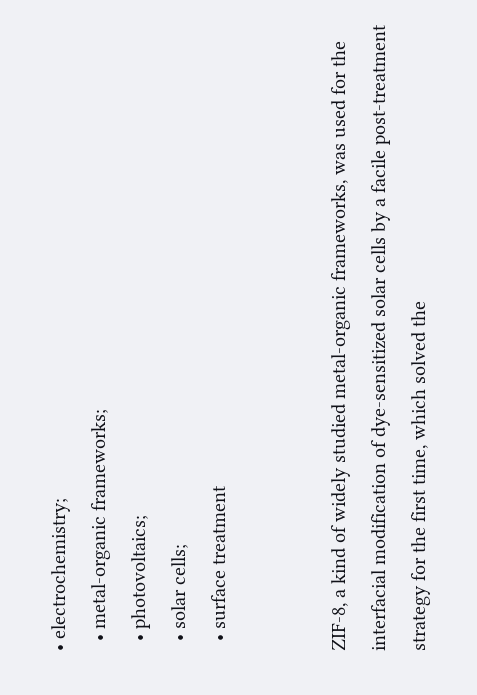• electrochemistry;
  • metal-organic frameworks;
  • photovoltaics;
  • solar cells;
  • surface treatment


ZIF-8, a kind of widely studied metal-organic frameworks, was used for the interfacial modification of dye-sensitized solar cells by a facile post-treatment strategy for the first time, which solved the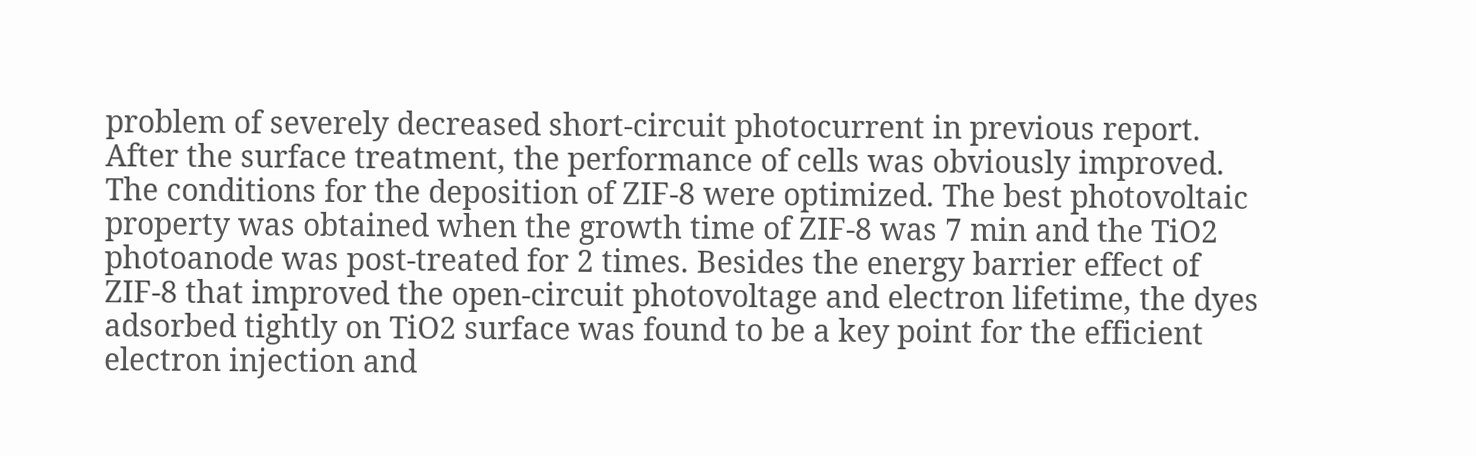problem of severely decreased short-circuit photocurrent in previous report. After the surface treatment, the performance of cells was obviously improved. The conditions for the deposition of ZIF-8 were optimized. The best photovoltaic property was obtained when the growth time of ZIF-8 was 7 min and the TiO2 photoanode was post-treated for 2 times. Besides the energy barrier effect of ZIF-8 that improved the open-circuit photovoltage and electron lifetime, the dyes adsorbed tightly on TiO2 surface was found to be a key point for the efficient electron injection and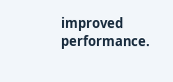improved performance.